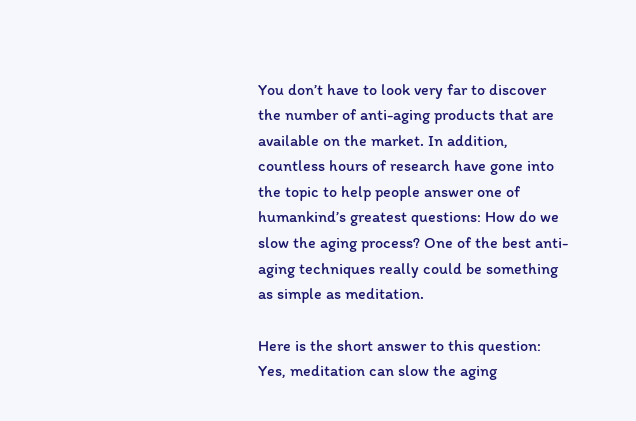You don’t have to look very far to discover the number of anti-aging products that are available on the market. In addition, countless hours of research have gone into the topic to help people answer one of humankind’s greatest questions: How do we slow the aging process? One of the best anti-aging techniques really could be something as simple as meditation.

Here is the short answer to this question: Yes, meditation can slow the aging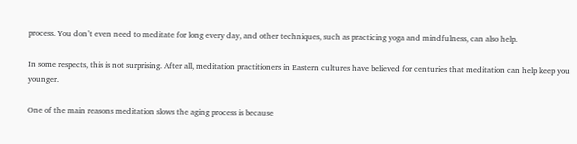process. You don’t even need to meditate for long every day, and other techniques, such as practicing yoga and mindfulness, can also help.

In some respects, this is not surprising. After all, meditation practitioners in Eastern cultures have believed for centuries that meditation can help keep you younger.

One of the main reasons meditation slows the aging process is because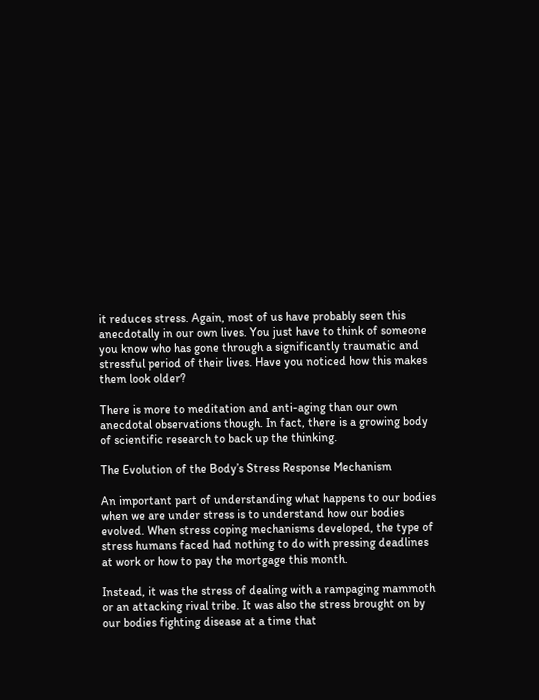it reduces stress. Again, most of us have probably seen this anecdotally in our own lives. You just have to think of someone you know who has gone through a significantly traumatic and stressful period of their lives. Have you noticed how this makes them look older?

There is more to meditation and anti-aging than our own anecdotal observations though. In fact, there is a growing body of scientific research to back up the thinking.

The Evolution of the Body’s Stress Response Mechanism

An important part of understanding what happens to our bodies when we are under stress is to understand how our bodies evolved. When stress coping mechanisms developed, the type of stress humans faced had nothing to do with pressing deadlines at work or how to pay the mortgage this month.

Instead, it was the stress of dealing with a rampaging mammoth or an attacking rival tribe. It was also the stress brought on by our bodies fighting disease at a time that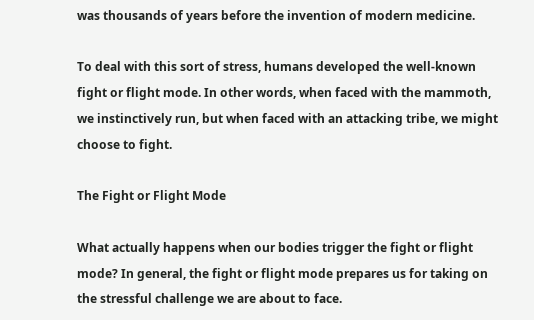was thousands of years before the invention of modern medicine.

To deal with this sort of stress, humans developed the well-known fight or flight mode. In other words, when faced with the mammoth, we instinctively run, but when faced with an attacking tribe, we might choose to fight.

The Fight or Flight Mode

What actually happens when our bodies trigger the fight or flight mode? In general, the fight or flight mode prepares us for taking on the stressful challenge we are about to face.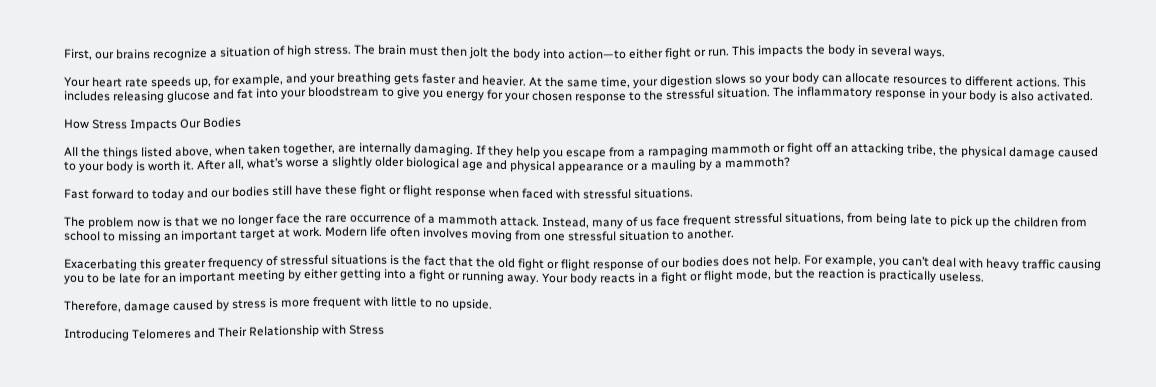First, our brains recognize a situation of high stress. The brain must then jolt the body into action—to either fight or run. This impacts the body in several ways.

Your heart rate speeds up, for example, and your breathing gets faster and heavier. At the same time, your digestion slows so your body can allocate resources to different actions. This includes releasing glucose and fat into your bloodstream to give you energy for your chosen response to the stressful situation. The inflammatory response in your body is also activated.

How Stress Impacts Our Bodies

All the things listed above, when taken together, are internally damaging. If they help you escape from a rampaging mammoth or fight off an attacking tribe, the physical damage caused to your body is worth it. After all, what’s worse a slightly older biological age and physical appearance or a mauling by a mammoth?

Fast forward to today and our bodies still have these fight or flight response when faced with stressful situations.

The problem now is that we no longer face the rare occurrence of a mammoth attack. Instead, many of us face frequent stressful situations, from being late to pick up the children from school to missing an important target at work. Modern life often involves moving from one stressful situation to another.

Exacerbating this greater frequency of stressful situations is the fact that the old fight or flight response of our bodies does not help. For example, you can’t deal with heavy traffic causing you to be late for an important meeting by either getting into a fight or running away. Your body reacts in a fight or flight mode, but the reaction is practically useless.

Therefore, damage caused by stress is more frequent with little to no upside.

Introducing Telomeres and Their Relationship with Stress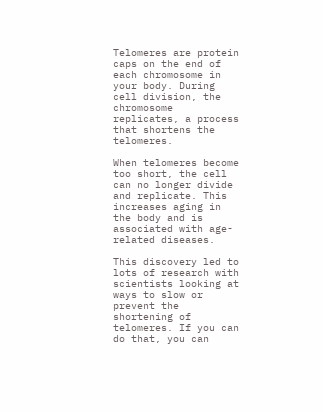Telomeres are protein caps on the end of each chromosome in your body. During cell division, the chromosome replicates, a process that shortens the telomeres.

When telomeres become too short, the cell can no longer divide and replicate. This increases aging in the body and is associated with age-related diseases.

This discovery led to lots of research with scientists looking at ways to slow or prevent the shortening of telomeres. If you can do that, you can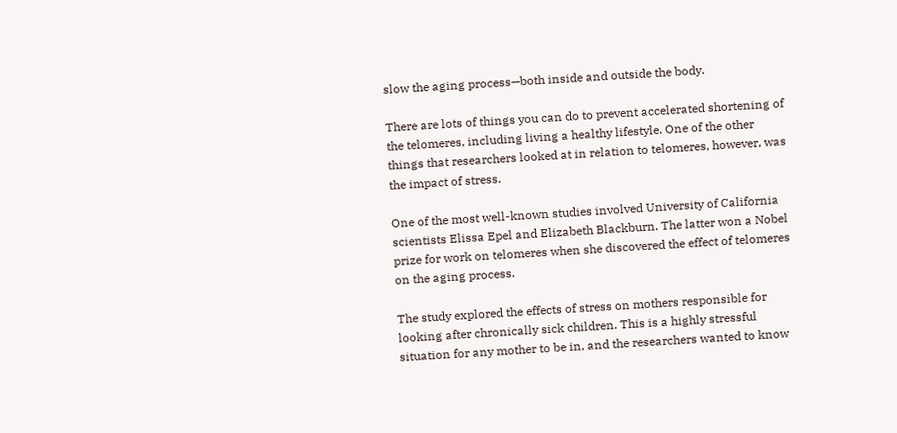slow the aging process—both inside and outside the body.

There are lots of things you can do to prevent accelerated shortening of the telomeres, including living a healthy lifestyle. One of the other things that researchers looked at in relation to telomeres, however, was the impact of stress.

One of the most well-known studies involved University of California scientists Elissa Epel and Elizabeth Blackburn. The latter won a Nobel prize for work on telomeres when she discovered the effect of telomeres on the aging process.

The study explored the effects of stress on mothers responsible for looking after chronically sick children. This is a highly stressful situation for any mother to be in, and the researchers wanted to know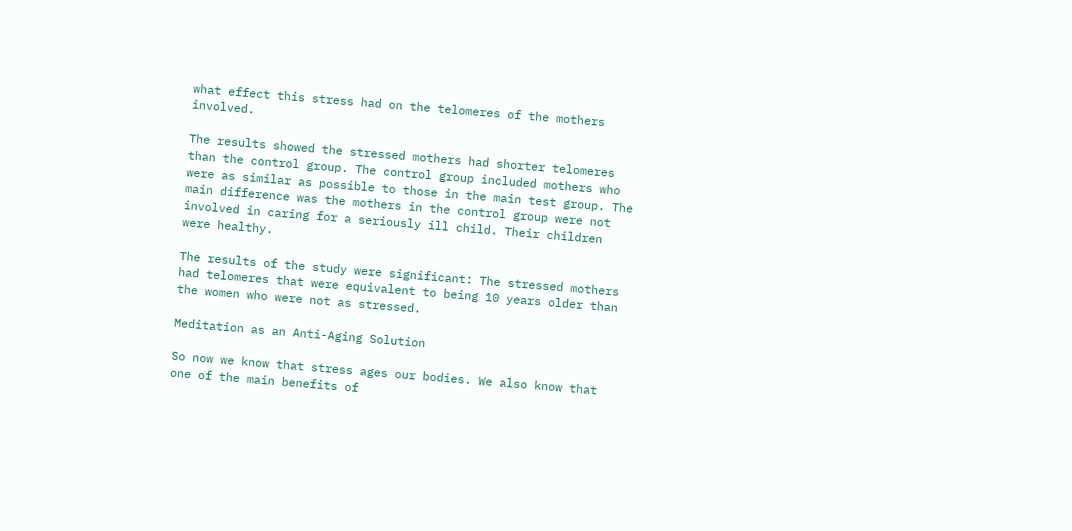what effect this stress had on the telomeres of the mothers involved.

The results showed the stressed mothers had shorter telomeres than the control group. The control group included mothers who were as similar as possible to those in the main test group. The main difference was the mothers in the control group were not involved in caring for a seriously ill child. Their children were healthy.

The results of the study were significant: The stressed mothers had telomeres that were equivalent to being 10 years older than the women who were not as stressed.

Meditation as an Anti-Aging Solution

So now we know that stress ages our bodies. We also know that one of the main benefits of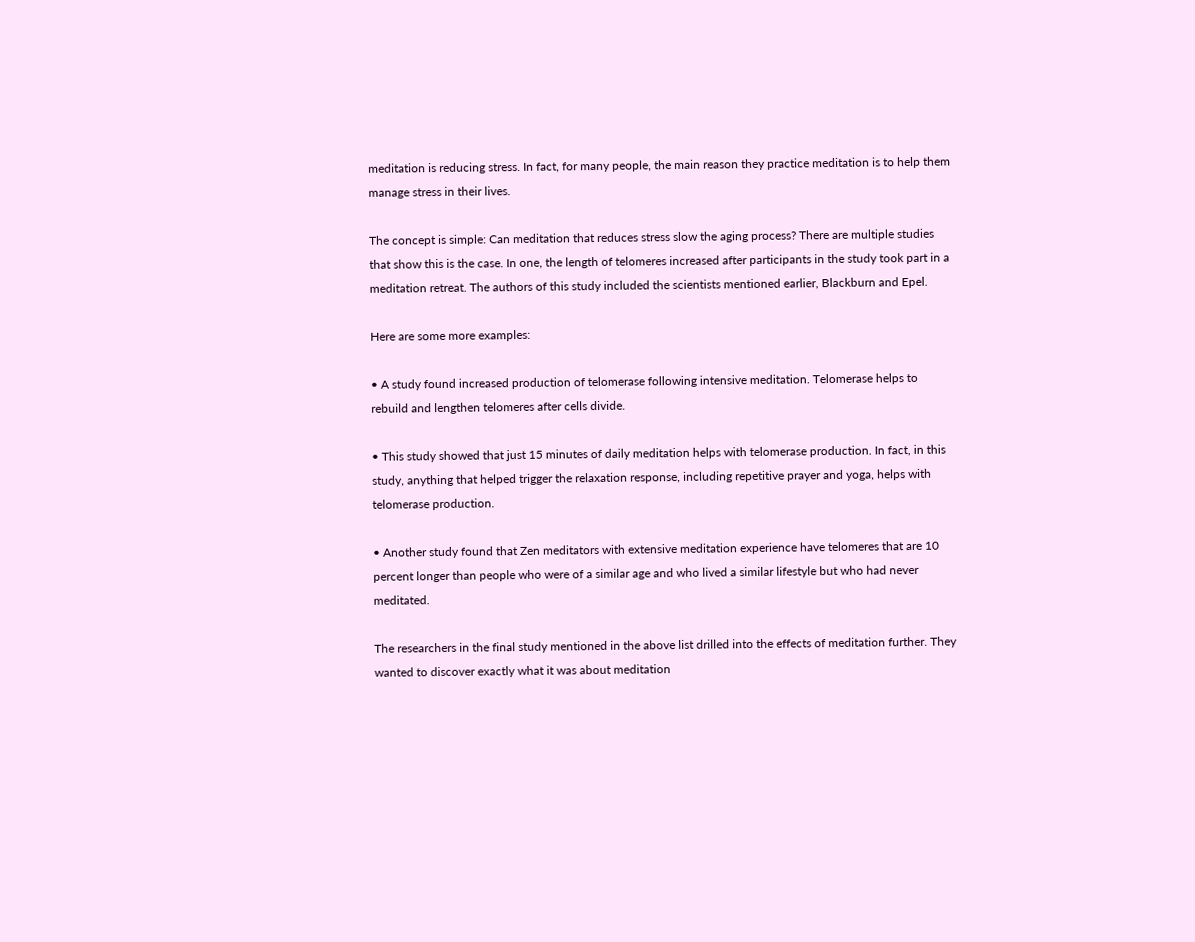meditation is reducing stress. In fact, for many people, the main reason they practice meditation is to help them manage stress in their lives.

The concept is simple: Can meditation that reduces stress slow the aging process? There are multiple studies that show this is the case. In one, the length of telomeres increased after participants in the study took part in a meditation retreat. The authors of this study included the scientists mentioned earlier, Blackburn and Epel.

Here are some more examples:

• A study found increased production of telomerase following intensive meditation. Telomerase helps to rebuild and lengthen telomeres after cells divide.

• This study showed that just 15 minutes of daily meditation helps with telomerase production. In fact, in this study, anything that helped trigger the relaxation response, including repetitive prayer and yoga, helps with telomerase production.

• Another study found that Zen meditators with extensive meditation experience have telomeres that are 10 percent longer than people who were of a similar age and who lived a similar lifestyle but who had never meditated.

The researchers in the final study mentioned in the above list drilled into the effects of meditation further. They wanted to discover exactly what it was about meditation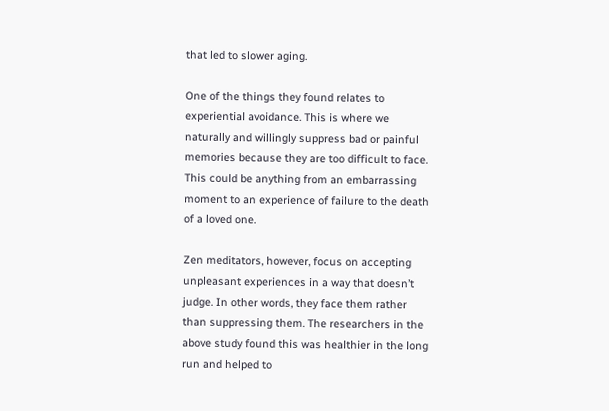that led to slower aging.

One of the things they found relates to experiential avoidance. This is where we naturally and willingly suppress bad or painful memories because they are too difficult to face. This could be anything from an embarrassing moment to an experience of failure to the death of a loved one.

Zen meditators, however, focus on accepting unpleasant experiences in a way that doesn’t judge. In other words, they face them rather than suppressing them. The researchers in the above study found this was healthier in the long run and helped to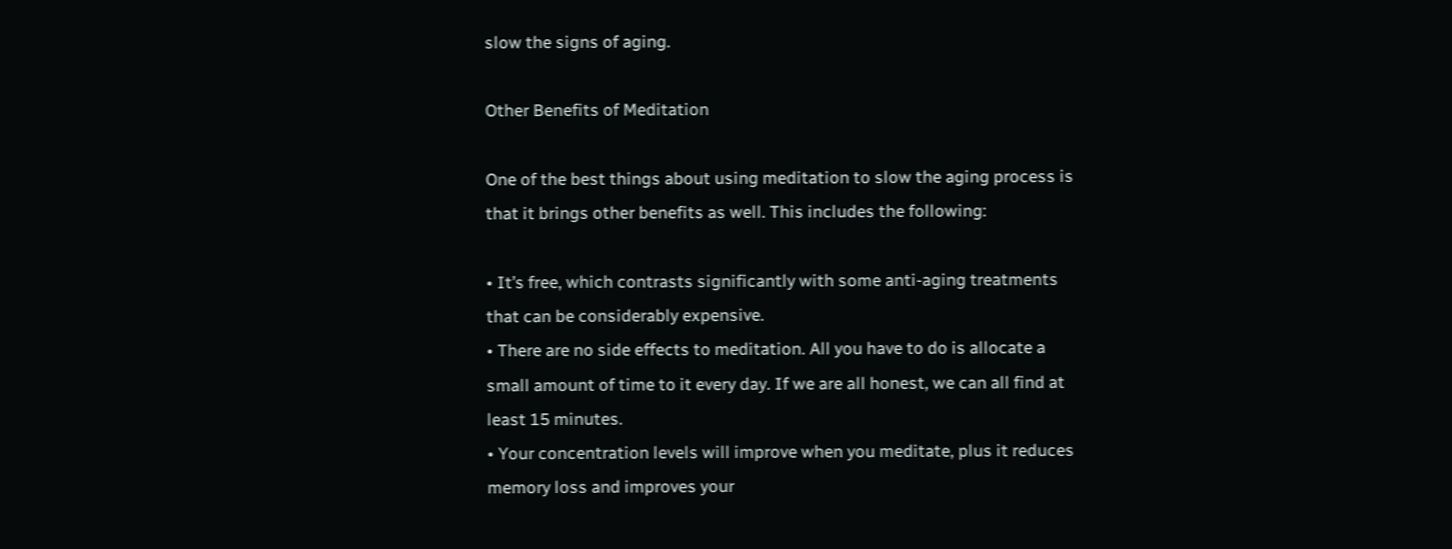slow the signs of aging.

Other Benefits of Meditation

One of the best things about using meditation to slow the aging process is that it brings other benefits as well. This includes the following:

• It’s free, which contrasts significantly with some anti-aging treatments that can be considerably expensive.
• There are no side effects to meditation. All you have to do is allocate a small amount of time to it every day. If we are all honest, we can all find at least 15 minutes.
• Your concentration levels will improve when you meditate, plus it reduces memory loss and improves your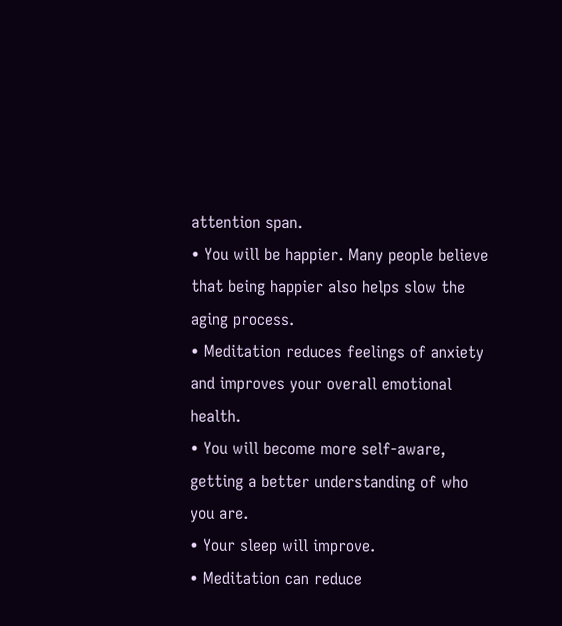attention span.
• You will be happier. Many people believe that being happier also helps slow the aging process.
• Meditation reduces feelings of anxiety and improves your overall emotional health.
• You will become more self-aware, getting a better understanding of who you are.
• Your sleep will improve.
• Meditation can reduce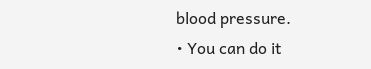blood pressure.
• You can do it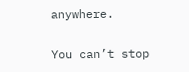anywhere.

You can’t stop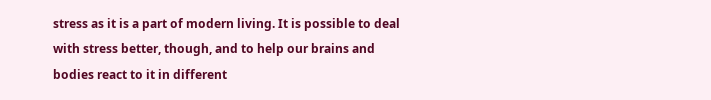stress as it is a part of modern living. It is possible to deal with stress better, though, and to help our brains and bodies react to it in different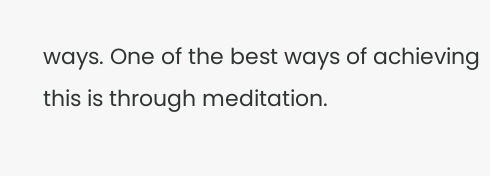ways. One of the best ways of achieving this is through meditation.